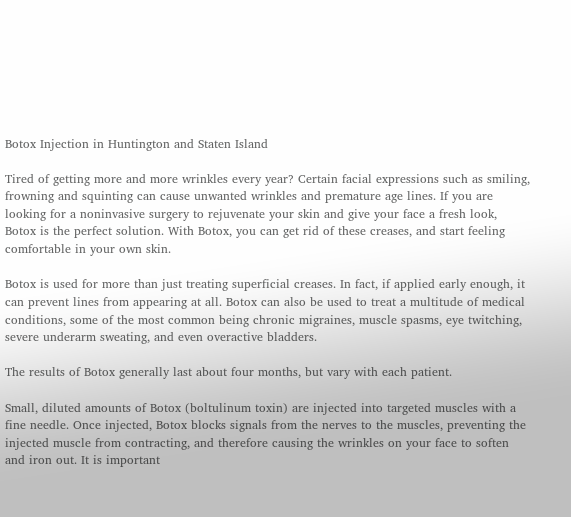Botox Injection in Huntington and Staten Island

Tired of getting more and more wrinkles every year? Certain facial expressions such as smiling, frowning and squinting can cause unwanted wrinkles and premature age lines. If you are looking for a noninvasive surgery to rejuvenate your skin and give your face a fresh look, Botox is the perfect solution. With Botox, you can get rid of these creases, and start feeling comfortable in your own skin.

Botox is used for more than just treating superficial creases. In fact, if applied early enough, it can prevent lines from appearing at all. Botox can also be used to treat a multitude of medical conditions, some of the most common being chronic migraines, muscle spasms, eye twitching, severe underarm sweating, and even overactive bladders.

The results of Botox generally last about four months, but vary with each patient.

Small, diluted amounts of Botox (boltulinum toxin) are injected into targeted muscles with a fine needle. Once injected, Botox blocks signals from the nerves to the muscles, preventing the injected muscle from contracting, and therefore causing the wrinkles on your face to soften and iron out. It is important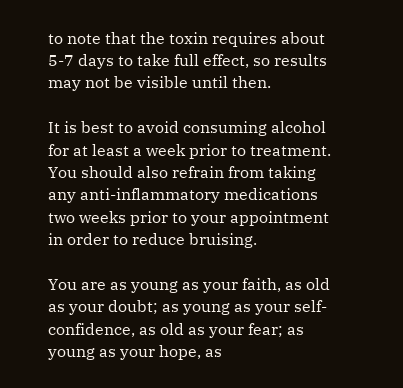to note that the toxin requires about 5-7 days to take full effect, so results may not be visible until then.

It is best to avoid consuming alcohol for at least a week prior to treatment. You should also refrain from taking any anti-inflammatory medications two weeks prior to your appointment in order to reduce bruising.

You are as young as your faith, as old as your doubt; as young as your self-confidence, as old as your fear; as young as your hope, as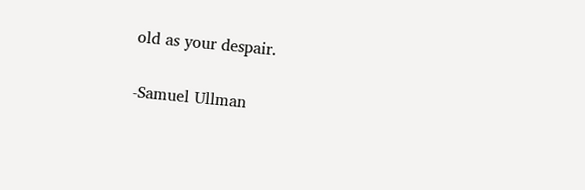old as your despair.

-Samuel Ullman